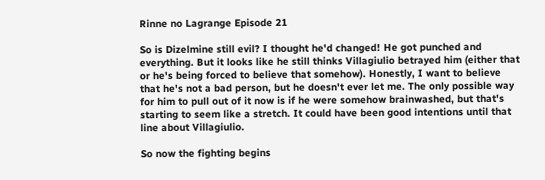Rinne no Lagrange Episode 21

So is Dizelmine still evil? I thought he'd changed! He got punched and everything. But it looks like he still thinks Villagiulio betrayed him (either that or he's being forced to believe that somehow). Honestly, I want to believe that he's not a bad person, but he doesn't ever let me. The only possible way for him to pull out of it now is if he were somehow brainwashed, but that's starting to seem like a stretch. It could have been good intentions until that line about Villagiulio.

So now the fighting begins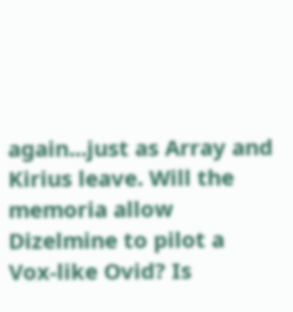again...just as Array and Kirius leave. Will the memoria allow Dizelmine to pilot a Vox-like Ovid? Is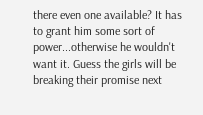there even one available? It has to grant him some sort of power...otherwise he wouldn't want it. Guess the girls will be breaking their promise next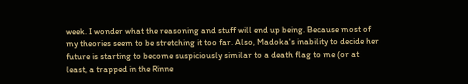week. I wonder what the reasoning and stuff will end up being. Because most of my theories seem to be stretching it too far. Also, Madoka's inability to decide her future is starting to become suspiciously similar to a death flag to me (or at least, a trapped in the Rinne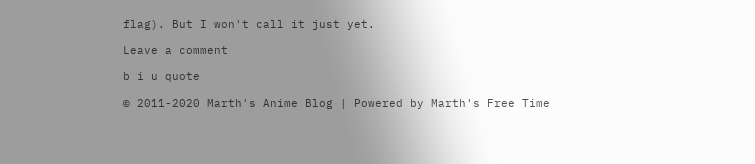flag). But I won't call it just yet.

Leave a comment

b i u quote

© 2011-2020 Marth's Anime Blog | Powered by Marth's Free Time